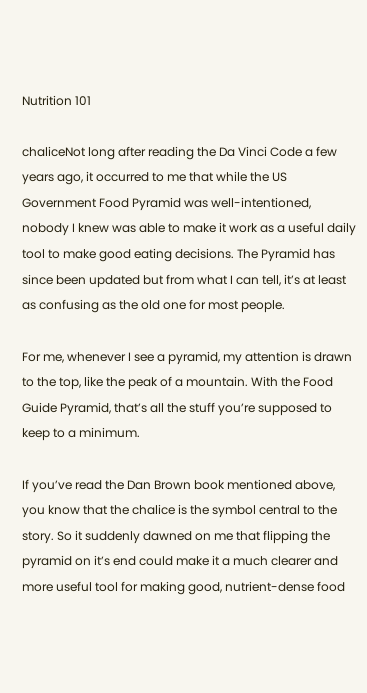Nutrition 101

chaliceNot long after reading the Da Vinci Code a few years ago, it occurred to me that while the US Government Food Pyramid was well-intentioned, nobody I knew was able to make it work as a useful daily tool to make good eating decisions. The Pyramid has since been updated but from what I can tell, it’s at least as confusing as the old one for most people.

For me, whenever I see a pyramid, my attention is drawn to the top, like the peak of a mountain. With the Food Guide Pyramid, that’s all the stuff you’re supposed to keep to a minimum.

If you’ve read the Dan Brown book mentioned above, you know that the chalice is the symbol central to the story. So it suddenly dawned on me that flipping the pyramid on it’s end could make it a much clearer and more useful tool for making good, nutrient-dense food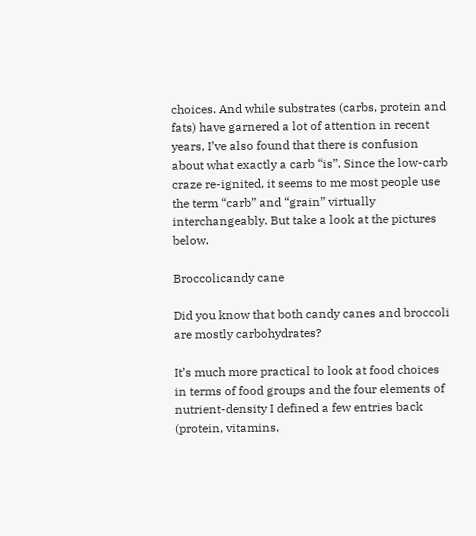choices. And while substrates (carbs, protein and fats) have garnered a lot of attention in recent years, I’ve also found that there is confusion about what exactly a carb “is”. Since the low-carb craze re-ignited, it seems to me most people use the term “carb” and “grain” virtually interchangeably. But take a look at the pictures below.

Broccolicandy cane

Did you know that both candy canes and broccoli are mostly carbohydrates?

It’s much more practical to look at food choices in terms of food groups and the four elements of nutrient-density I defined a few entries back (protein, vitamins,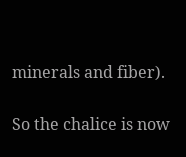minerals and fiber).

So the chalice is now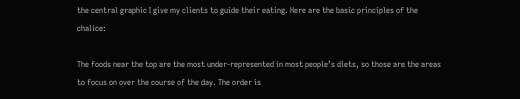the central graphic I give my clients to guide their eating. Here are the basic principles of the chalice:

The foods near the top are the most under-represented in most people’s diets, so those are the areas to focus on over the course of the day. The order is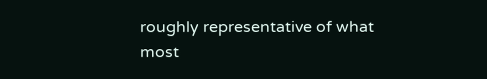roughly representative of what most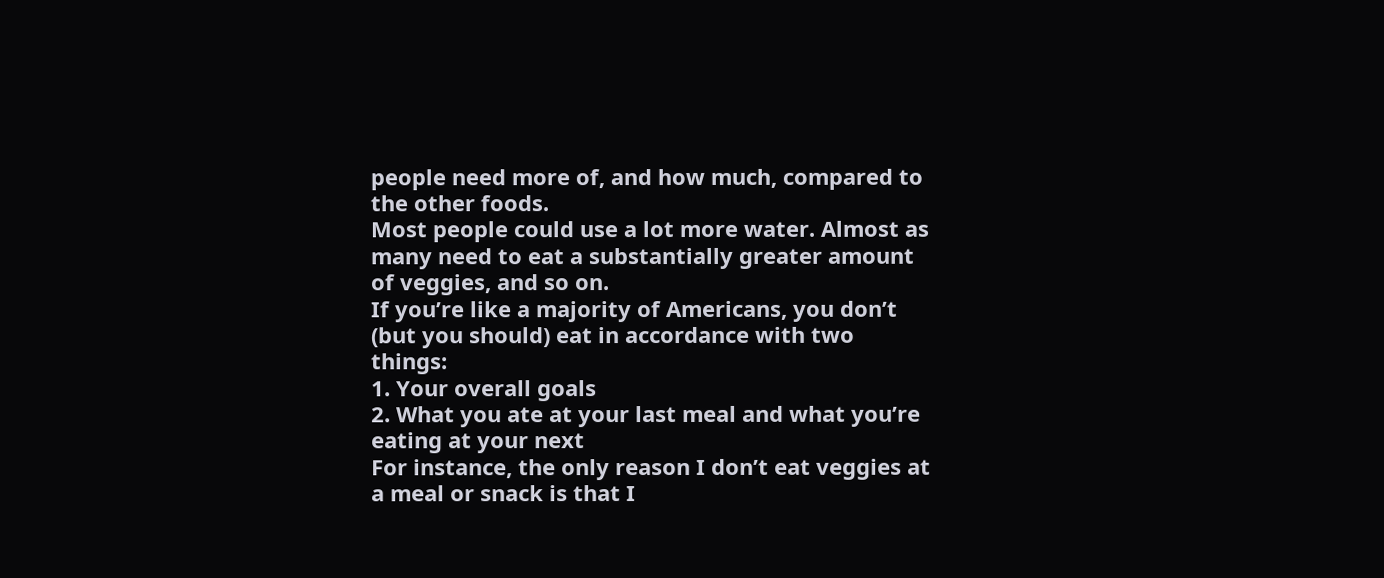people need more of, and how much, compared to the other foods.
Most people could use a lot more water. Almost as many need to eat a substantially greater amount of veggies, and so on.
If you’re like a majority of Americans, you don’t (but you should) eat in accordance with two things:
1. Your overall goals
2. What you ate at your last meal and what you’re eating at your next
For instance, the only reason I don’t eat veggies at a meal or snack is that I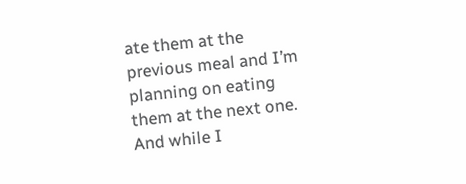ate them at the previous meal and I’m planning on eating them at the next one. And while I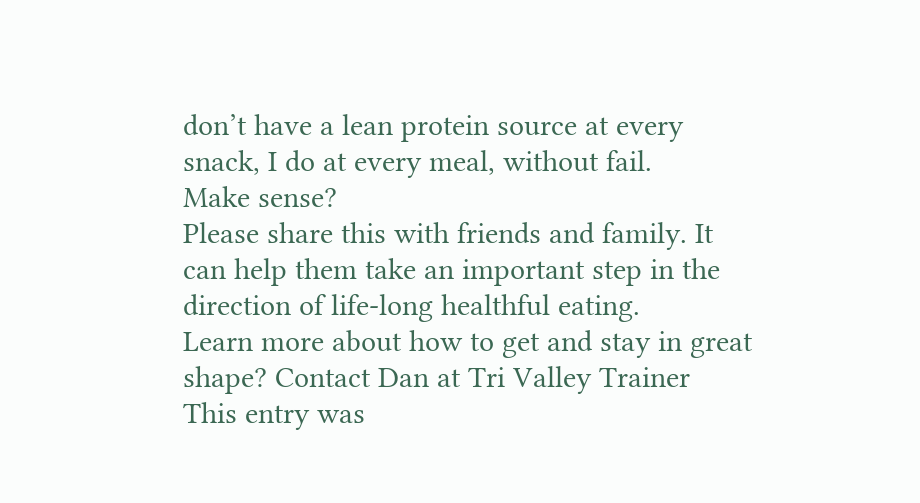don’t have a lean protein source at every snack, I do at every meal, without fail.
Make sense?
Please share this with friends and family. It can help them take an important step in the direction of life-long healthful eating.
Learn more about how to get and stay in great shape? Contact Dan at Tri Valley Trainer
This entry was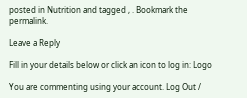posted in Nutrition and tagged , . Bookmark the permalink.

Leave a Reply

Fill in your details below or click an icon to log in: Logo

You are commenting using your account. Log Out /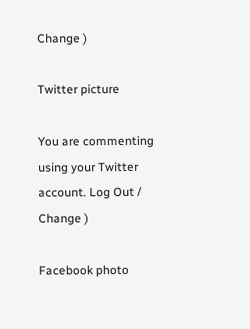Change )

Twitter picture

You are commenting using your Twitter account. Log Out /  Change )

Facebook photo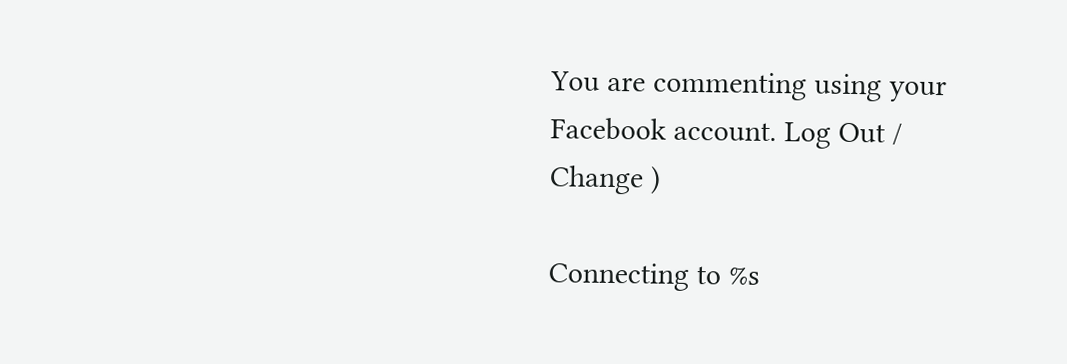You are commenting using your Facebook account. Log Out /  Change )

Connecting to %s